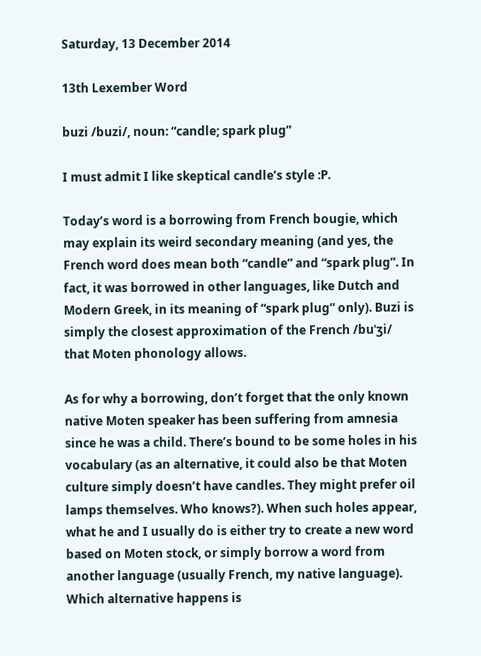Saturday, 13 December 2014

13th Lexember Word

buzi /buzi/, noun: “candle; spark plug”

I must admit I like skeptical candle’s style :P.

Today’s word is a borrowing from French bougie, which may explain its weird secondary meaning (and yes, the French word does mean both “candle” and “spark plug”. In fact, it was borrowed in other languages, like Dutch and Modern Greek, in its meaning of “spark plug” only). Buzi is simply the closest approximation of the French /buˈʒi/ that Moten phonology allows.

As for why a borrowing, don’t forget that the only known native Moten speaker has been suffering from amnesia since he was a child. There’s bound to be some holes in his vocabulary (as an alternative, it could also be that Moten culture simply doesn’t have candles. They might prefer oil lamps themselves. Who knows?). When such holes appear, what he and I usually do is either try to create a new word based on Moten stock, or simply borrow a word from another language (usually French, my native language). Which alternative happens is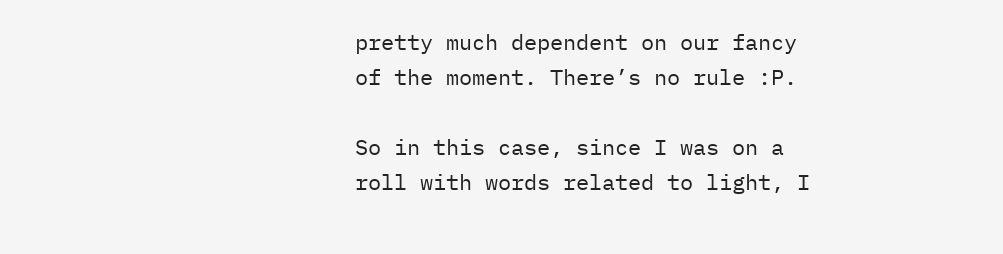pretty much dependent on our fancy of the moment. There’s no rule :P.

So in this case, since I was on a roll with words related to light, I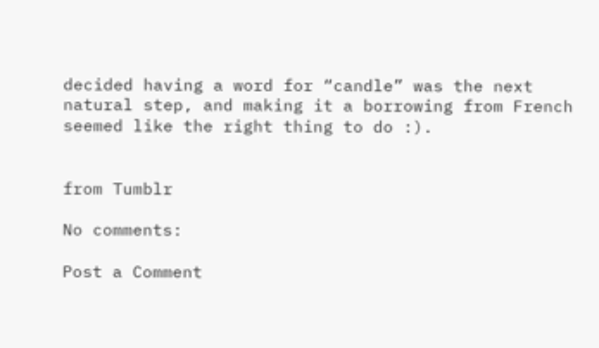decided having a word for “candle” was the next natural step, and making it a borrowing from French seemed like the right thing to do :).


from Tumblr

No comments:

Post a Comment